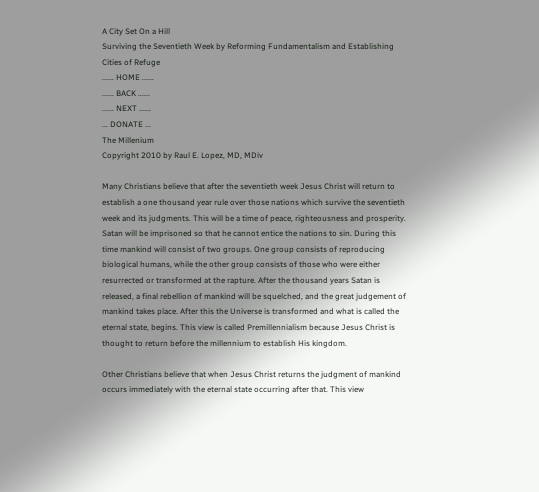A City Set On a Hill
Surviving the Seventieth Week by Reforming Fundamentalism and Establishing Cities of Refuge
...... HOME ......
...... BACK ......
...... NEXT ......
... DONATE ...
The Millenium
Copyright 2010 by Raul E. Lopez, MD, MDiv

Many Christians believe that after the seventieth week Jesus Christ will return to establish a one thousand year rule over those nations which survive the seventieth week and its judgments. This will be a time of peace, righteousness and prosperity. Satan will be imprisoned so that he cannot entice the nations to sin. During this time mankind will consist of two groups. One group consists of reproducing biological humans, while the other group consists of those who were either resurrected or transformed at the rapture. After the thousand years Satan is released, a final rebellion of mankind will be squelched, and the great judgement of mankind takes place. After this the Universe is transformed and what is called the eternal state, begins. This view is called Premillennialism because Jesus Christ is thought to return before the millennium to establish His kingdom.

Other Christians believe that when Jesus Christ returns the judgment of mankind occurs immediately with the eternal state occurring after that. This view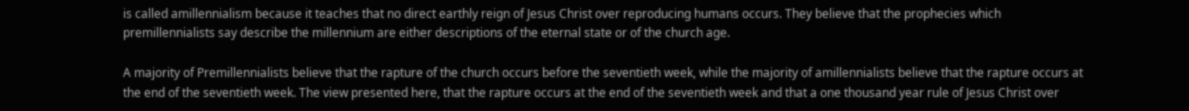is called amillennialism because it teaches that no direct earthly reign of Jesus Christ over reproducing humans occurs. They believe that the prophecies which premillennialists say describe the millennium are either descriptions of the eternal state or of the church age.

A majority of Premillennialists believe that the rapture of the church occurs before the seventieth week, while the majority of amillennialists believe that the rapture occurs at the end of the seventieth week. The view presented here, that the rapture occurs at the end of the seventieth week and that a one thousand year rule of Jesus Christ over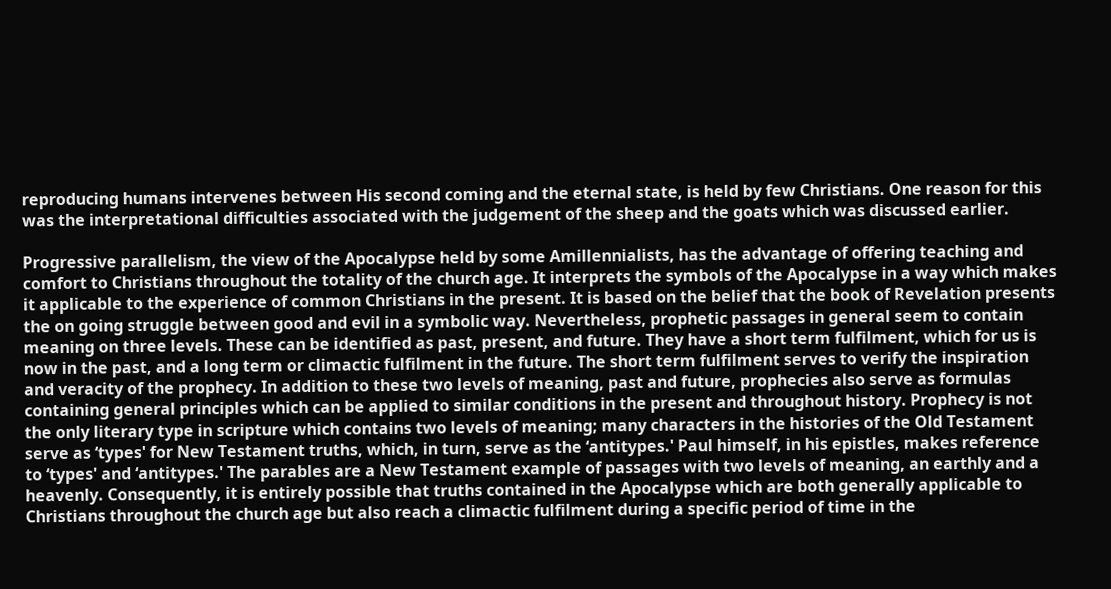reproducing humans intervenes between His second coming and the eternal state, is held by few Christians. One reason for this was the interpretational difficulties associated with the judgement of the sheep and the goats which was discussed earlier.

Progressive parallelism, the view of the Apocalypse held by some Amillennialists, has the advantage of offering teaching and comfort to Christians throughout the totality of the church age. It interprets the symbols of the Apocalypse in a way which makes it applicable to the experience of common Christians in the present. It is based on the belief that the book of Revelation presents the on going struggle between good and evil in a symbolic way. Nevertheless, prophetic passages in general seem to contain meaning on three levels. These can be identified as past, present, and future. They have a short term fulfilment, which for us is now in the past, and a long term or climactic fulfilment in the future. The short term fulfilment serves to verify the inspiration and veracity of the prophecy. In addition to these two levels of meaning, past and future, prophecies also serve as formulas containing general principles which can be applied to similar conditions in the present and throughout history. Prophecy is not the only literary type in scripture which contains two levels of meaning; many characters in the histories of the Old Testament serve as ‘types' for New Testament truths, which, in turn, serve as the ‘antitypes.' Paul himself, in his epistles, makes reference to ‘types' and ‘antitypes.' The parables are a New Testament example of passages with two levels of meaning, an earthly and a heavenly. Consequently, it is entirely possible that truths contained in the Apocalypse which are both generally applicable to Christians throughout the church age but also reach a climactic fulfilment during a specific period of time in the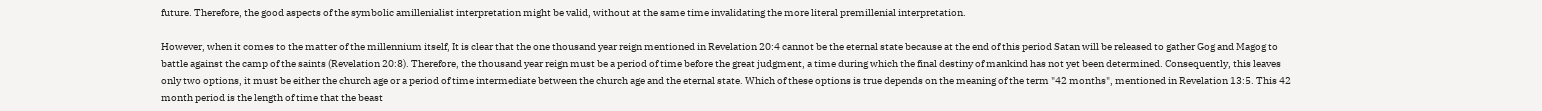future. Therefore, the good aspects of the symbolic amillenialist interpretation might be valid, without at the same time invalidating the more literal premillenial interpretation.

However, when it comes to the matter of the millennium itself, It is clear that the one thousand year reign mentioned in Revelation 20:4 cannot be the eternal state because at the end of this period Satan will be released to gather Gog and Magog to battle against the camp of the saints (Revelation 20:8). Therefore, the thousand year reign must be a period of time before the great judgment, a time during which the final destiny of mankind has not yet been determined. Consequently, this leaves only two options, it must be either the church age or a period of time intermediate between the church age and the eternal state. Which of these options is true depends on the meaning of the term "42 months", mentioned in Revelation 13:5. This 42 month period is the length of time that the beast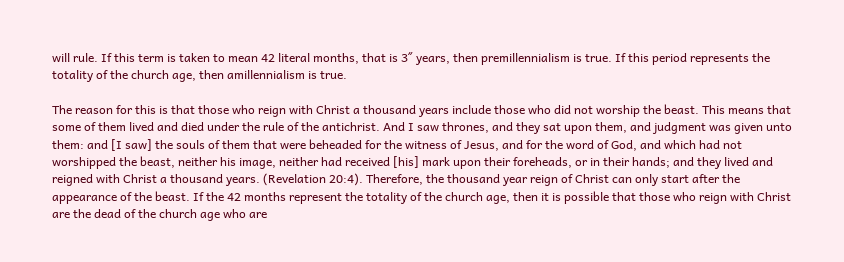will rule. If this term is taken to mean 42 literal months, that is 3˝ years, then premillennialism is true. If this period represents the totality of the church age, then amillennialism is true.

The reason for this is that those who reign with Christ a thousand years include those who did not worship the beast. This means that some of them lived and died under the rule of the antichrist. And I saw thrones, and they sat upon them, and judgment was given unto them: and [I saw] the souls of them that were beheaded for the witness of Jesus, and for the word of God, and which had not worshipped the beast, neither his image, neither had received [his] mark upon their foreheads, or in their hands; and they lived and reigned with Christ a thousand years. (Revelation 20:4). Therefore, the thousand year reign of Christ can only start after the appearance of the beast. If the 42 months represent the totality of the church age, then it is possible that those who reign with Christ are the dead of the church age who are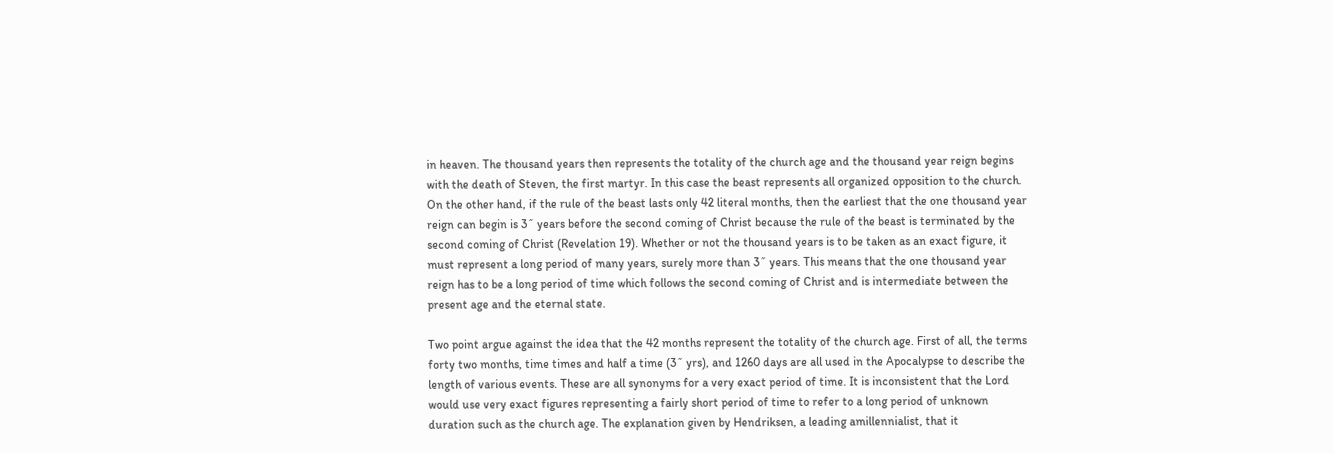in heaven. The thousand years then represents the totality of the church age and the thousand year reign begins with the death of Steven, the first martyr. In this case the beast represents all organized opposition to the church. On the other hand, if the rule of the beast lasts only 42 literal months, then the earliest that the one thousand year reign can begin is 3˝ years before the second coming of Christ because the rule of the beast is terminated by the second coming of Christ (Revelation 19). Whether or not the thousand years is to be taken as an exact figure, it must represent a long period of many years, surely more than 3˝ years. This means that the one thousand year reign has to be a long period of time which follows the second coming of Christ and is intermediate between the present age and the eternal state.

Two point argue against the idea that the 42 months represent the totality of the church age. First of all, the terms forty two months, time times and half a time (3˝ yrs), and 1260 days are all used in the Apocalypse to describe the length of various events. These are all synonyms for a very exact period of time. It is inconsistent that the Lord would use very exact figures representing a fairly short period of time to refer to a long period of unknown duration such as the church age. The explanation given by Hendriksen, a leading amillennialist, that it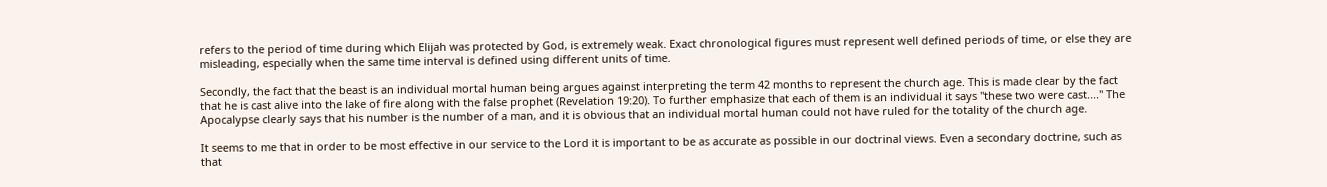refers to the period of time during which Elijah was protected by God, is extremely weak. Exact chronological figures must represent well defined periods of time, or else they are misleading, especially when the same time interval is defined using different units of time.

Secondly, the fact that the beast is an individual mortal human being argues against interpreting the term 42 months to represent the church age. This is made clear by the fact that he is cast alive into the lake of fire along with the false prophet (Revelation 19:20). To further emphasize that each of them is an individual it says "these two were cast...." The Apocalypse clearly says that his number is the number of a man, and it is obvious that an individual mortal human could not have ruled for the totality of the church age.

It seems to me that in order to be most effective in our service to the Lord it is important to be as accurate as possible in our doctrinal views. Even a secondary doctrine, such as that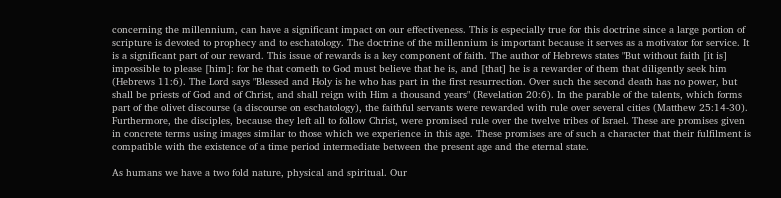concerning the millennium, can have a significant impact on our effectiveness. This is especially true for this doctrine since a large portion of scripture is devoted to prophecy and to eschatology. The doctrine of the millennium is important because it serves as a motivator for service. It is a significant part of our reward. This issue of rewards is a key component of faith. The author of Hebrews states "But without faith [it is] impossible to please [him]: for he that cometh to God must believe that he is, and [that] he is a rewarder of them that diligently seek him (Hebrews 11:6). The Lord says "Blessed and Holy is he who has part in the first resurrection. Over such the second death has no power, but shall be priests of God and of Christ, and shall reign with Him a thousand years" (Revelation 20:6). In the parable of the talents, which forms part of the olivet discourse (a discourse on eschatology), the faithful servants were rewarded with rule over several cities (Matthew 25:14-30). Furthermore, the disciples, because they left all to follow Christ, were promised rule over the twelve tribes of Israel. These are promises given in concrete terms using images similar to those which we experience in this age. These promises are of such a character that their fulfilment is compatible with the existence of a time period intermediate between the present age and the eternal state.

As humans we have a two fold nature, physical and spiritual. Our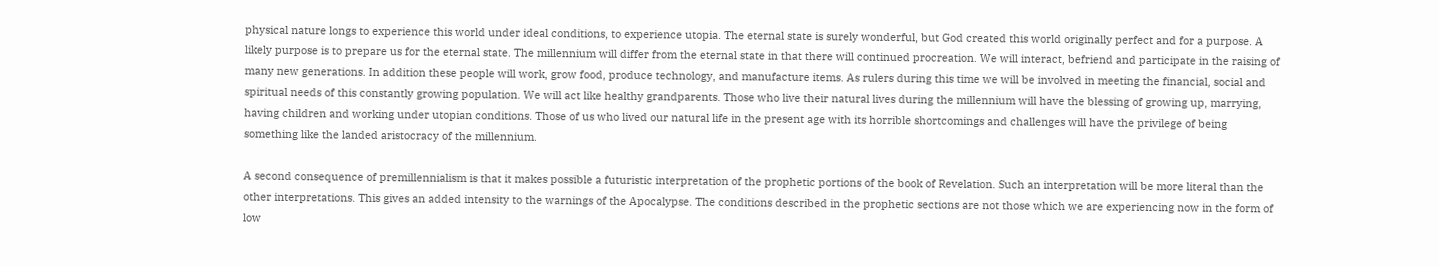physical nature longs to experience this world under ideal conditions, to experience utopia. The eternal state is surely wonderful, but God created this world originally perfect and for a purpose. A likely purpose is to prepare us for the eternal state. The millennium will differ from the eternal state in that there will continued procreation. We will interact, befriend and participate in the raising of many new generations. In addition these people will work, grow food, produce technology, and manufacture items. As rulers during this time we will be involved in meeting the financial, social and spiritual needs of this constantly growing population. We will act like healthy grandparents. Those who live their natural lives during the millennium will have the blessing of growing up, marrying, having children and working under utopian conditions. Those of us who lived our natural life in the present age with its horrible shortcomings and challenges will have the privilege of being something like the landed aristocracy of the millennium.

A second consequence of premillennialism is that it makes possible a futuristic interpretation of the prophetic portions of the book of Revelation. Such an interpretation will be more literal than the other interpretations. This gives an added intensity to the warnings of the Apocalypse. The conditions described in the prophetic sections are not those which we are experiencing now in the form of low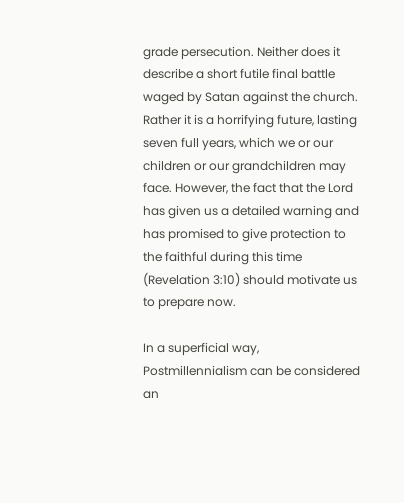grade persecution. Neither does it describe a short futile final battle waged by Satan against the church. Rather it is a horrifying future, lasting seven full years, which we or our children or our grandchildren may face. However, the fact that the Lord has given us a detailed warning and has promised to give protection to the faithful during this time (Revelation 3:10) should motivate us to prepare now.

In a superficial way, Postmillennialism can be considered an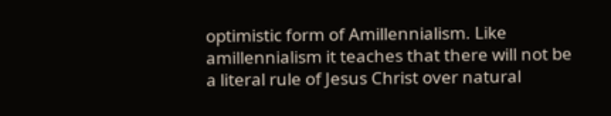optimistic form of Amillennialism. Like amillennialism it teaches that there will not be a literal rule of Jesus Christ over natural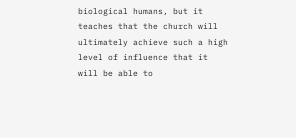biological humans, but it teaches that the church will ultimately achieve such a high level of influence that it will be able to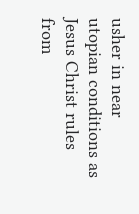usher in near utopian conditions as Jesus Christ rules from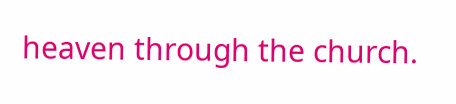heaven through the church.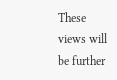These views will be further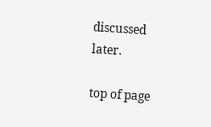discussed later.

top of page